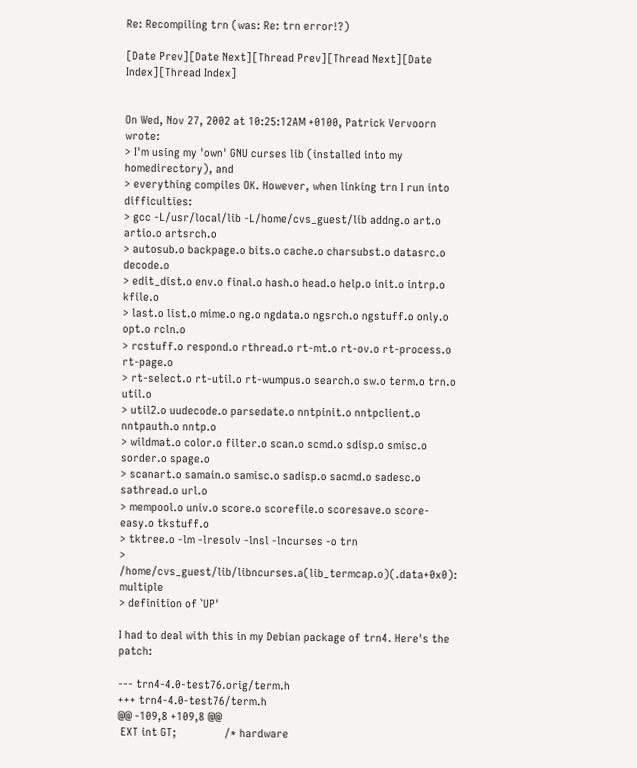Re: Recompiling trn (was: Re: trn error!?)

[Date Prev][Date Next][Thread Prev][Thread Next][Date Index][Thread Index]


On Wed, Nov 27, 2002 at 10:25:12AM +0100, Patrick Vervoorn wrote:
> I'm using my 'own' GNU curses lib (installed into my homedirectory), and
> everything compiles OK. However, when linking trn I run into difficulties:
> gcc -L/usr/local/lib -L/home/cvs_guest/lib addng.o art.o artio.o artsrch.o
> autosub.o backpage.o bits.o cache.o charsubst.o datasrc.o decode.o
> edit_dist.o env.o final.o hash.o head.o help.o init.o intrp.o kfile.o
> last.o list.o mime.o ng.o ngdata.o ngsrch.o ngstuff.o only.o opt.o rcln.o
> rcstuff.o respond.o rthread.o rt-mt.o rt-ov.o rt-process.o rt-page.o
> rt-select.o rt-util.o rt-wumpus.o search.o sw.o term.o trn.o util.o
> util2.o uudecode.o parsedate.o nntpinit.o nntpclient.o nntpauth.o nntp.o
> wildmat.o color.o filter.o scan.o scmd.o sdisp.o smisc.o sorder.o spage.o
> scanart.o samain.o samisc.o sadisp.o sacmd.o sadesc.o sathread.o url.o
> mempool.o univ.o score.o scorefile.o scoresave.o score-easy.o tkstuff.o
> tktree.o -lm -lresolv -lnsl -lncurses -o trn
> /home/cvs_guest/lib/libncurses.a(lib_termcap.o)(.data+0x0): multiple
> definition of `UP'

I had to deal with this in my Debian package of trn4. Here's the patch:

--- trn4-4.0-test76.orig/term.h
+++ trn4-4.0-test76/term.h
@@ -109,8 +109,8 @@
 EXT int GT;                /* hardware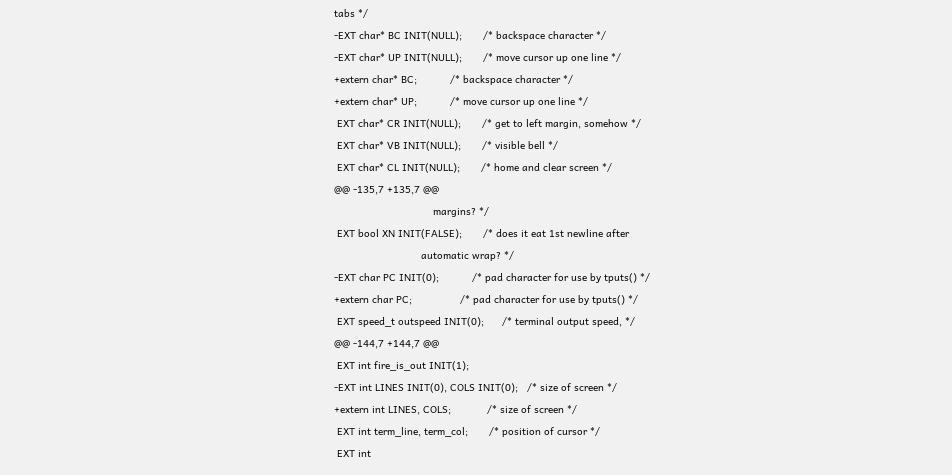tabs */
-EXT char* BC INIT(NULL);       /* backspace character */
-EXT char* UP INIT(NULL);       /* move cursor up one line */
+extern char* BC;           /* backspace character */
+extern char* UP;           /* move cursor up one line */
 EXT char* CR INIT(NULL);       /* get to left margin, somehow */
 EXT char* VB INIT(NULL);       /* visible bell */
 EXT char* CL INIT(NULL);       /* home and clear screen */
@@ -135,7 +135,7 @@
                                 margins? */
 EXT bool XN INIT(FALSE);       /* does it eat 1st newline after
                             automatic wrap? */
-EXT char PC INIT(0);           /* pad character for use by tputs() */
+extern char PC;                /* pad character for use by tputs() */
 EXT speed_t outspeed INIT(0);      /* terminal output speed, */
@@ -144,7 +144,7 @@
 EXT int fire_is_out INIT(1);
-EXT int LINES INIT(0), COLS INIT(0);   /* size of screen */
+extern int LINES, COLS;            /* size of screen */
 EXT int term_line, term_col;       /* position of cursor */
 EXT int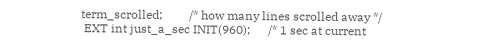term_scrolled;         /* how many lines scrolled away */
 EXT int just_a_sec INIT(960);      /* 1 sec at current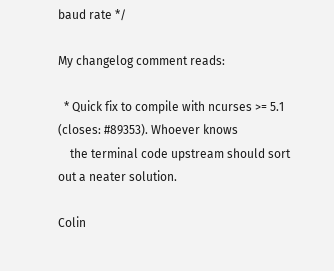baud rate */

My changelog comment reads:

  * Quick fix to compile with ncurses >= 5.1 (closes: #89353). Whoever knows
    the terminal code upstream should sort out a neater solution.

Colin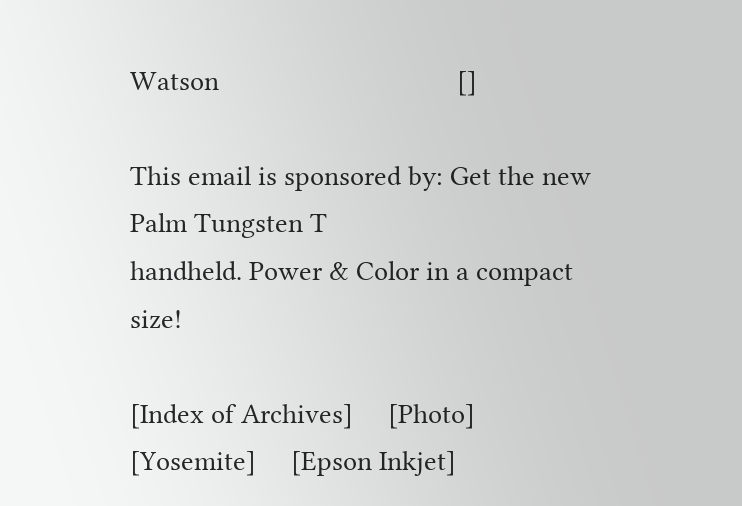Watson                                  []

This email is sponsored by: Get the new Palm Tungsten T
handheld. Power & Color in a compact size!

[Index of Archives]     [Photo]     [Yosemite]     [Epson Inkjet]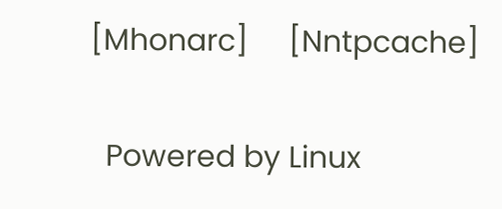[Mhonarc]     [Nntpcache]

  Powered by Linux